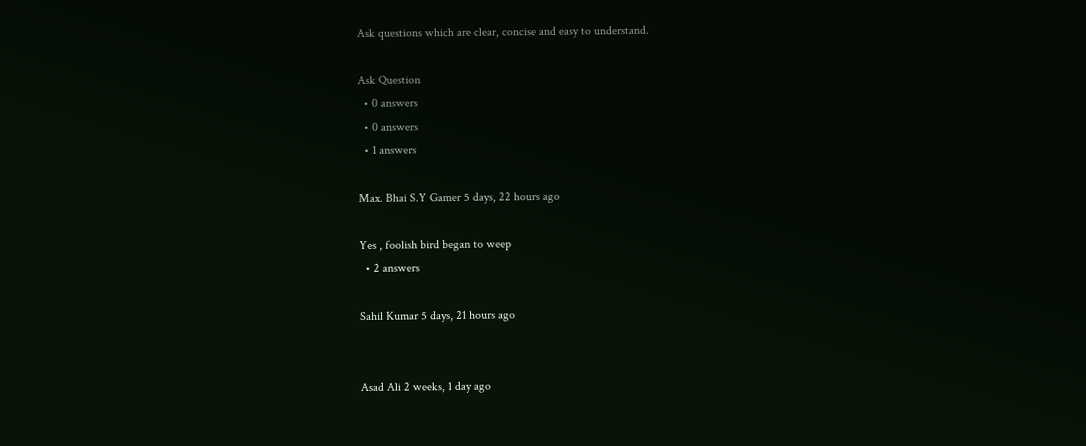Ask questions which are clear, concise and easy to understand.

Ask Question
  • 0 answers
  • 0 answers
  • 1 answers

Max. Bhai S.Y Gamer 5 days, 22 hours ago

Yes , foolish bird began to weep
  • 2 answers

Sahil Kumar 5 days, 21 hours ago


Asad Ali 2 weeks, 1 day ago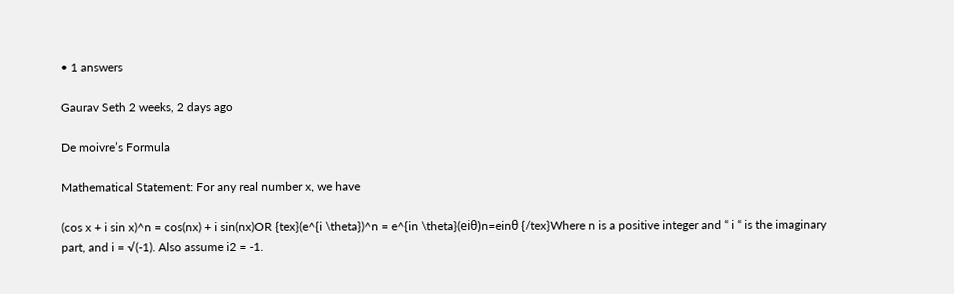• 1 answers

Gaurav Seth 2 weeks, 2 days ago

De moivre’s Formula

Mathematical Statement: For any real number x, we have

(cos x + i sin x)^n = cos(nx) + i sin(nx)OR {tex}(e^{i \theta})^n = e^{in \theta}(eiθ)n=einθ {/tex}Where n is a positive integer and “ i “ is the imaginary part, and i = √(-1). Also assume i2 = -1.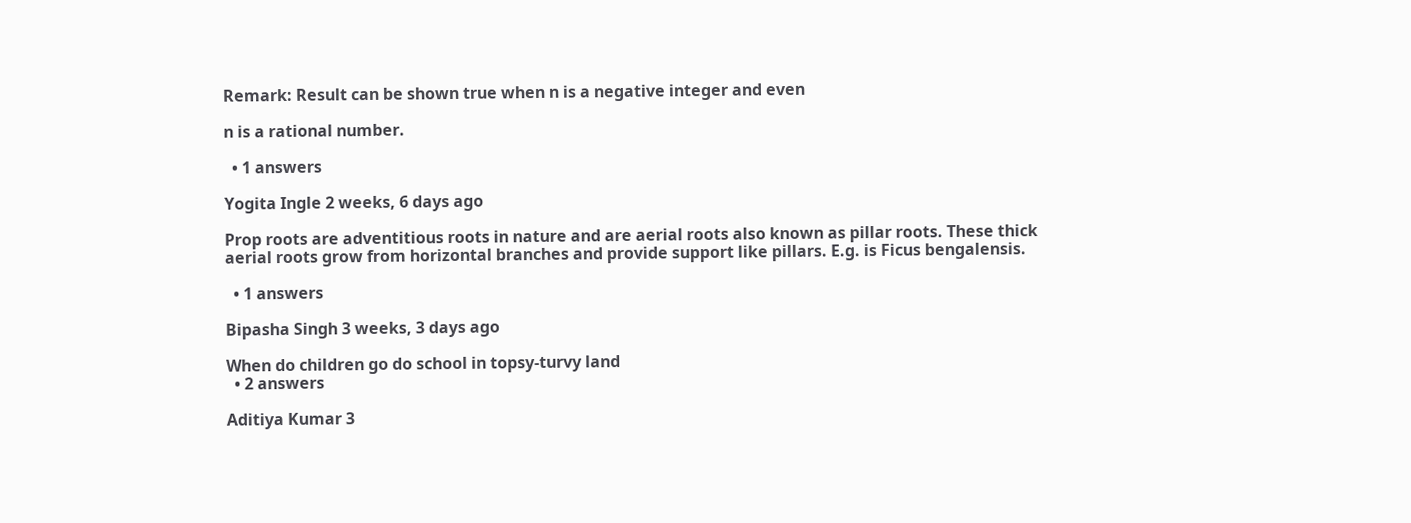Remark: Result can be shown true when n is a negative integer and even

n is a rational number.

  • 1 answers

Yogita Ingle 2 weeks, 6 days ago

Prop roots are adventitious roots in nature and are aerial roots also known as pillar roots. These thick aerial roots grow from horizontal branches and provide support like pillars. E.g. is Ficus bengalensis.

  • 1 answers

Bipasha Singh 3 weeks, 3 days ago

When do children go do school in topsy-turvy land
  • 2 answers

Aditiya Kumar 3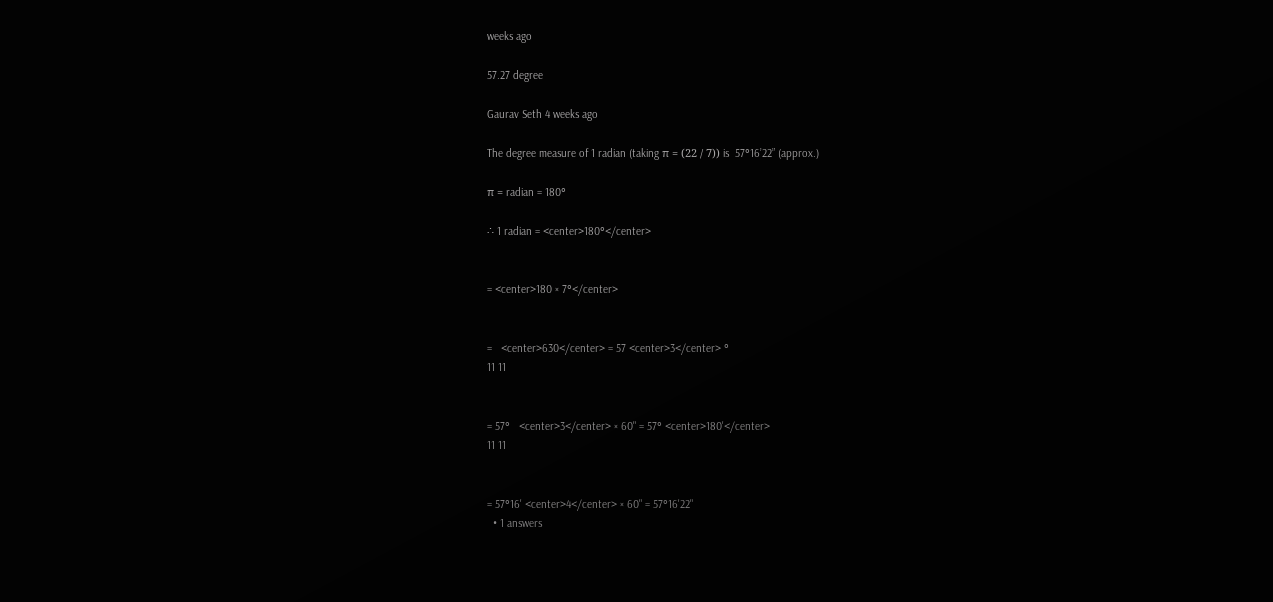weeks ago

57.27 degree

Gaurav Seth 4 weeks ago

The degree measure of 1 radian (taking π = (22 / 7)) is  57°16’22” (approx.)

π = radian = 180°

∴ 1 radian = <center>180°</center>


= <center>180 × 7°</center>


=   <center>630</center> = 57 <center>3</center> °
11 11


= 57°   <center>3</center> × 60" = 57° <center>180'</center>
11 11


= 57°16' <center>4</center> × 60" = 57°16'22"
  • 1 answers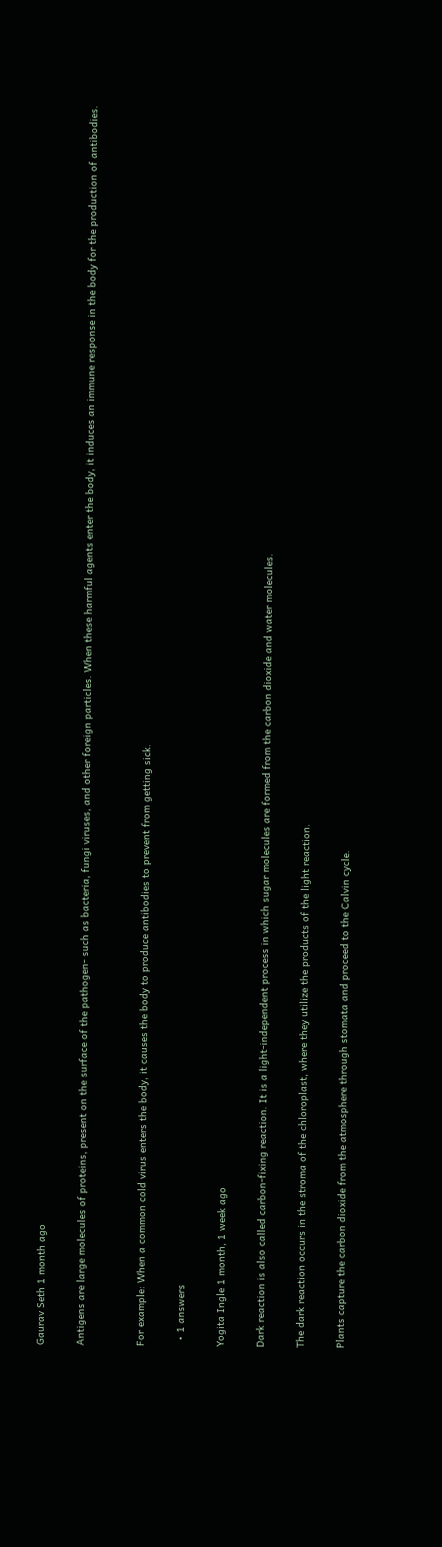Gaurav Seth 1 month ago

Antigens are large molecules of proteins, present on the surface of the pathogen- such as bacteria, fungi viruses, and other foreign particles. When these harmful agents enter the body, it induces an immune response in the body for the production of antibodies.


For example: When a common cold virus enters the body, it causes the body to produce antibodies to prevent from getting sick.

  • 1 answers

Yogita Ingle 1 month, 1 week ago

Dark reaction is also called carbon-fixing reaction. It is a light-independent process in which sugar molecules are formed from the carbon dioxide and water molecules.

The dark reaction occurs in the stroma of the chloroplast, where they utilize the products of the light reaction.

Plants capture the carbon dioxide from the atmosphere through stomata and proceed to the Calvin cycle.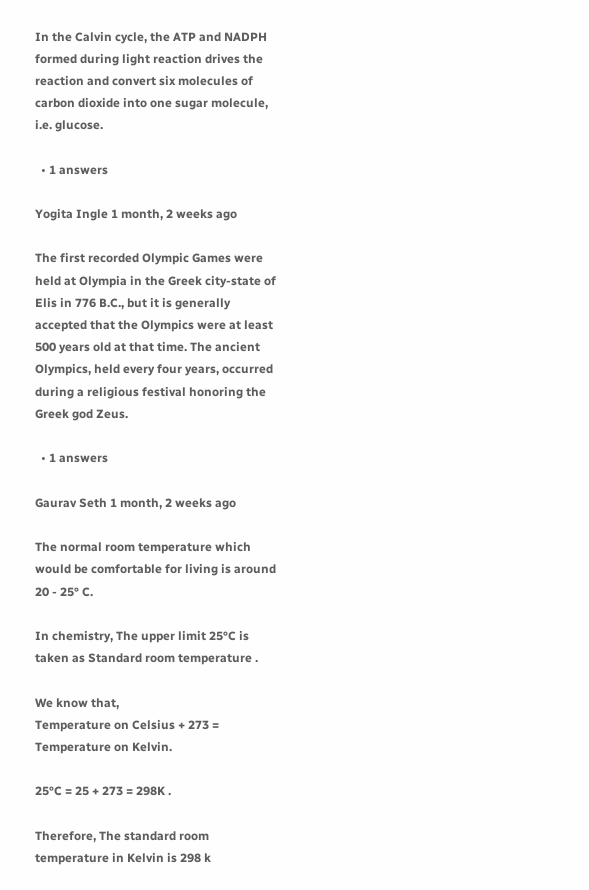In the Calvin cycle, the ATP and NADPH formed during light reaction drives the reaction and convert six molecules of carbon dioxide into one sugar molecule, i.e. glucose.

  • 1 answers

Yogita Ingle 1 month, 2 weeks ago

The first recorded Olympic Games were held at Olympia in the Greek city-state of Elis in 776 B.C., but it is generally accepted that the Olympics were at least 500 years old at that time. The ancient Olympics, held every four years, occurred during a religious festival honoring the Greek god Zeus.

  • 1 answers

Gaurav Seth 1 month, 2 weeks ago

The normal room temperature which would be comfortable for living is around 20 - 25° C.

In chemistry, The upper limit 25°C is taken as Standard room temperature .

We know that,
Temperature on Celsius + 273 = Temperature on Kelvin.

25°C = 25 + 273 = 298K .

Therefore, The standard room temperature in Kelvin is 298 k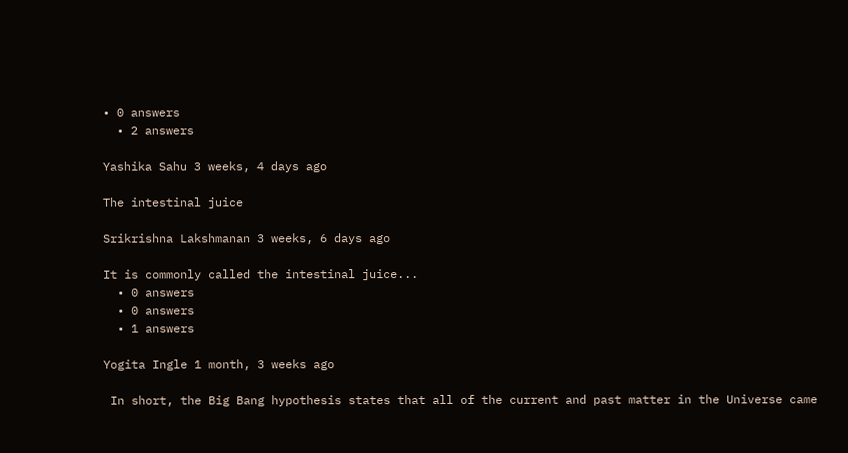• 0 answers
  • 2 answers

Yashika Sahu 3 weeks, 4 days ago

The intestinal juice

Srikrishna Lakshmanan 3 weeks, 6 days ago

It is commonly called the intestinal juice...
  • 0 answers
  • 0 answers
  • 1 answers

Yogita Ingle 1 month, 3 weeks ago

 In short, the Big Bang hypothesis states that all of the current and past matter in the Universe came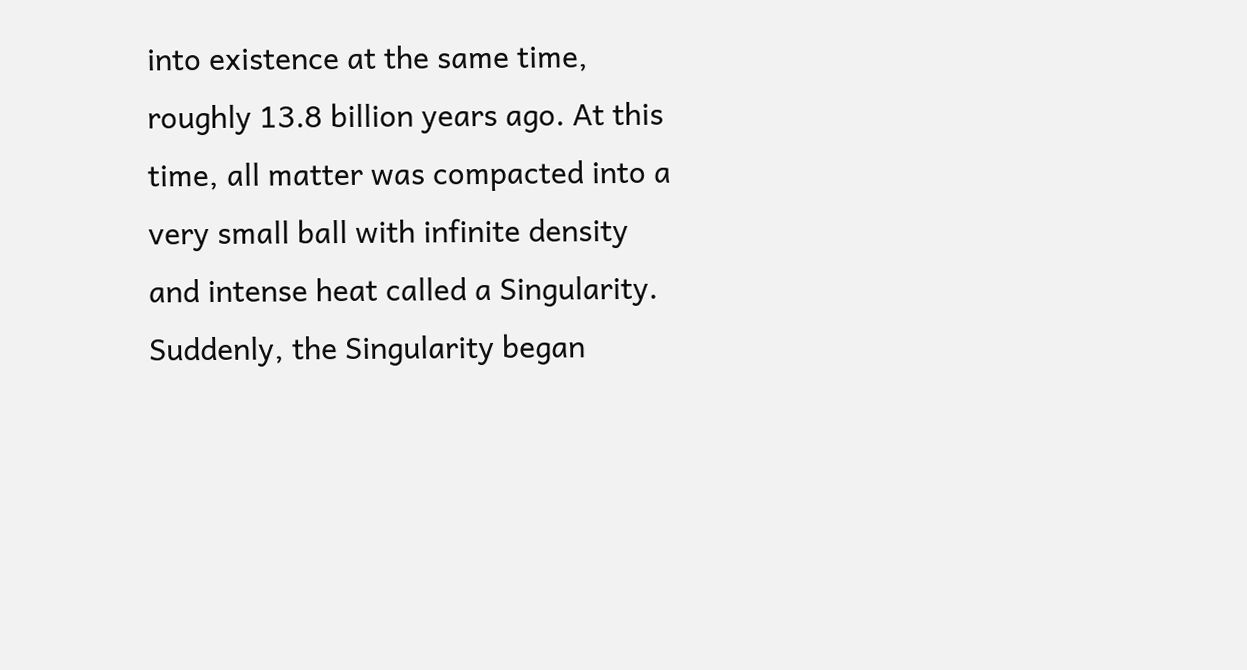into existence at the same time, roughly 13.8 billion years ago. At this time, all matter was compacted into a very small ball with infinite density and intense heat called a Singularity. Suddenly, the Singularity began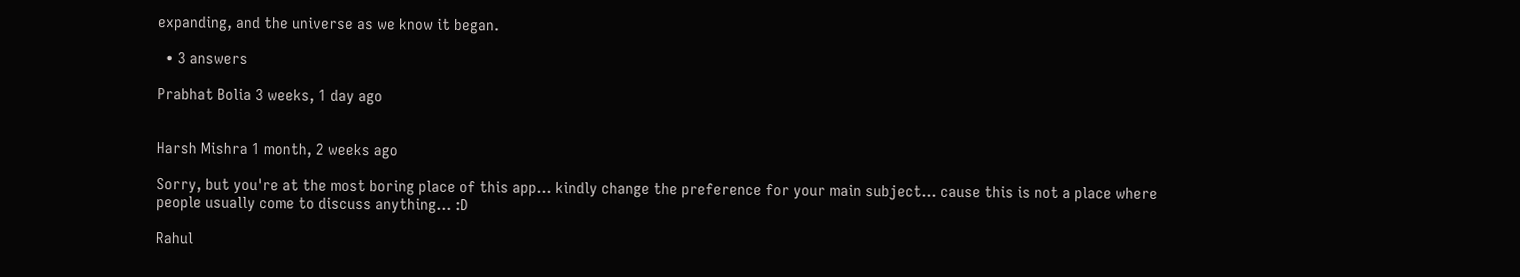expanding, and the universe as we know it began.

  • 3 answers

Prabhat Bolia 3 weeks, 1 day ago


Harsh Mishra 1 month, 2 weeks ago

Sorry, but you're at the most boring place of this app... kindly change the preference for your main subject... cause this is not a place where people usually come to discuss anything... :D

Rahul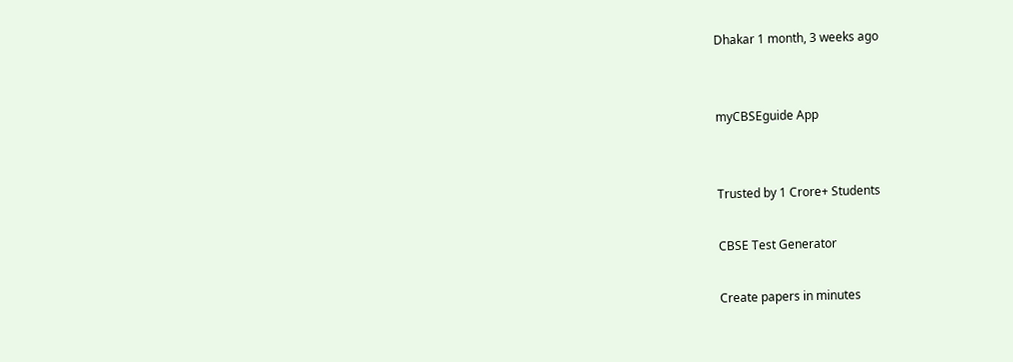Dhakar 1 month, 3 weeks ago


myCBSEguide App


Trusted by 1 Crore+ Students

CBSE Test Generator

Create papers in minutes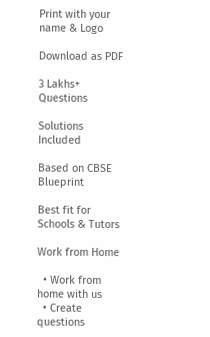Print with your name & Logo

Download as PDF

3 Lakhs+ Questions

Solutions Included

Based on CBSE Blueprint

Best fit for Schools & Tutors

Work from Home

  • Work from home with us
  • Create questions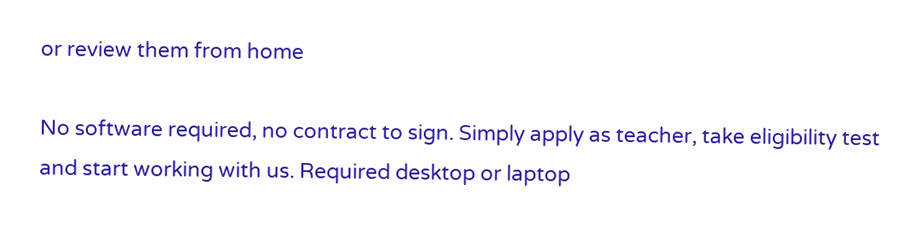or review them from home

No software required, no contract to sign. Simply apply as teacher, take eligibility test and start working with us. Required desktop or laptop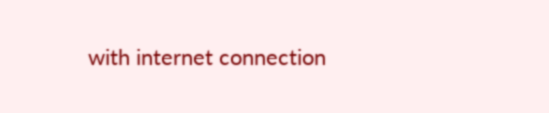with internet connection